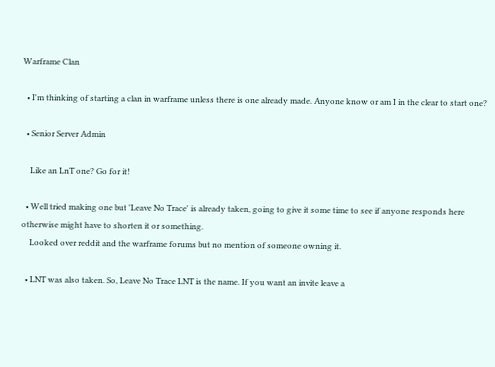Warframe Clan

  • I'm thinking of starting a clan in warframe unless there is one already made. Anyone know or am I in the clear to start one?

  • Senior Server Admin

    Like an LnT one? Go for it!

  • Well tried making one but 'Leave No Trace' is already taken, going to give it some time to see if anyone responds here otherwise might have to shorten it or something.
    Looked over reddit and the warframe forums but no mention of someone owning it.

  • LNT was also taken. So, Leave No Trace LNT is the name. If you want an invite leave a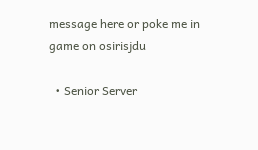message here or poke me in game on osirisjdu

  • Senior Server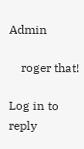Admin

    roger that!

Log in to reply